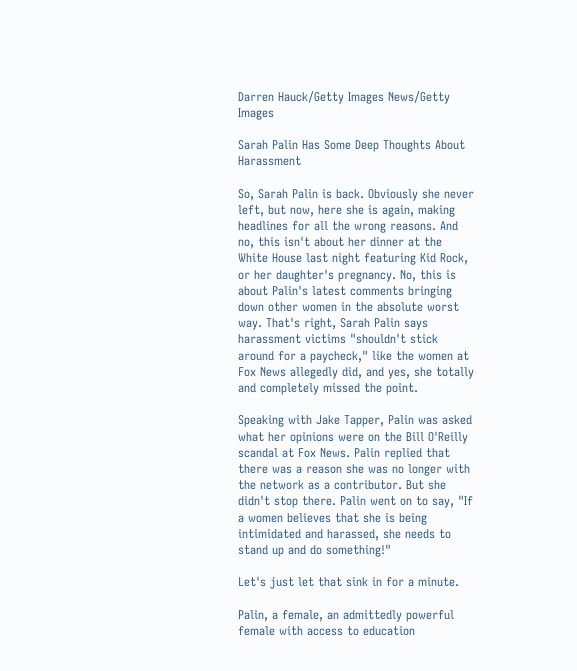Darren Hauck/Getty Images News/Getty Images

Sarah Palin Has Some Deep Thoughts About Harassment

So, Sarah Palin is back. Obviously she never left, but now, here she is again, making headlines for all the wrong reasons. And no, this isn't about her dinner at the White House last night featuring Kid Rock, or her daughter's pregnancy. No, this is about Palin's latest comments bringing down other women in the absolute worst way. That's right, Sarah Palin says harassment victims "shouldn't stick around for a paycheck," like the women at Fox News allegedly did, and yes, she totally and completely missed the point.

Speaking with Jake Tapper, Palin was asked what her opinions were on the Bill O'Reilly scandal at Fox News. Palin replied that there was a reason she was no longer with the network as a contributor. But she didn't stop there. Palin went on to say, "If a women believes that she is being intimidated and harassed, she needs to stand up and do something!"

Let's just let that sink in for a minute.

Palin, a female, an admittedly powerful female with access to education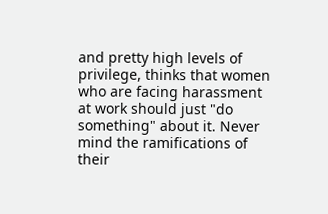and pretty high levels of privilege, thinks that women who are facing harassment at work should just "do something" about it. Never mind the ramifications of their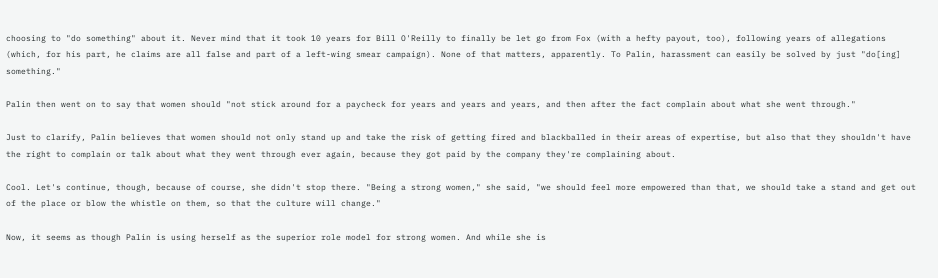choosing to "do something" about it. Never mind that it took 10 years for Bill O'Reilly to finally be let go from Fox (with a hefty payout, too), following years of allegations (which, for his part, he claims are all false and part of a left-wing smear campaign). None of that matters, apparently. To Palin, harassment can easily be solved by just "do[ing] something."

Palin then went on to say that women should "not stick around for a paycheck for years and years and years, and then after the fact complain about what she went through."

Just to clarify, Palin believes that women should not only stand up and take the risk of getting fired and blackballed in their areas of expertise, but also that they shouldn't have the right to complain or talk about what they went through ever again, because they got paid by the company they're complaining about.

Cool. Let's continue, though, because of course, she didn't stop there. "Being a strong women," she said, "we should feel more empowered than that, we should take a stand and get out of the place or blow the whistle on them, so that the culture will change."

Now, it seems as though Palin is using herself as the superior role model for strong women. And while she is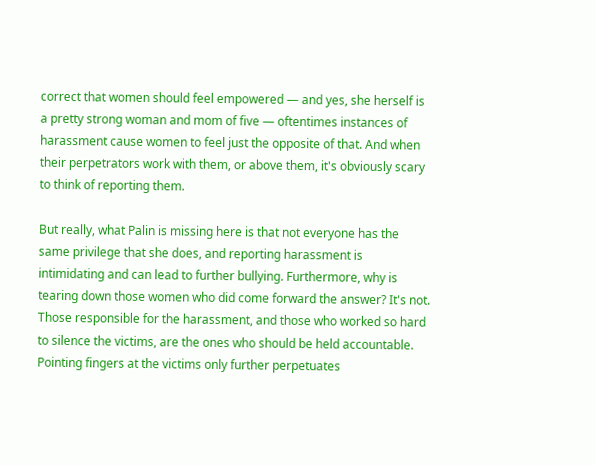correct that women should feel empowered — and yes, she herself is a pretty strong woman and mom of five — oftentimes instances of harassment cause women to feel just the opposite of that. And when their perpetrators work with them, or above them, it's obviously scary to think of reporting them.

But really, what Palin is missing here is that not everyone has the same privilege that she does, and reporting harassment is intimidating and can lead to further bullying. Furthermore, why is tearing down those women who did come forward the answer? It's not. Those responsible for the harassment, and those who worked so hard to silence the victims, are the ones who should be held accountable. Pointing fingers at the victims only further perpetuates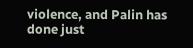violence, and Palin has done just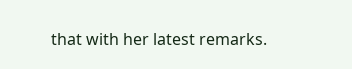that with her latest remarks.